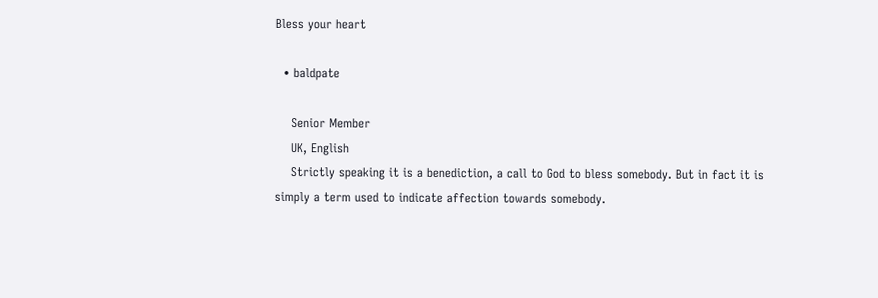Bless your heart

  • baldpate

    Senior Member
    UK, English
    Strictly speaking it is a benediction, a call to God to bless somebody. But in fact it is simply a term used to indicate affection towards somebody.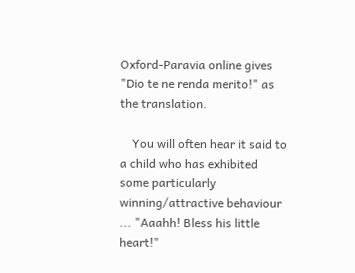Oxford-Paravia online gives "Dio te ne renda merito!" as the translation.

    You will often hear it said to a child who has exhibited some particularly winning/attractive behaviour ... "Aaahh! Bless his little heart!"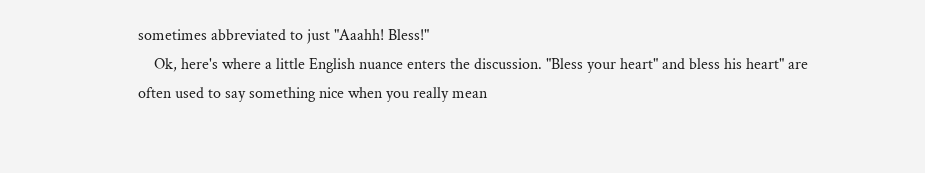sometimes abbreviated to just "Aaahh! Bless!"
    Ok, here's where a little English nuance enters the discussion. "Bless your heart" and bless his heart" are often used to say something nice when you really mean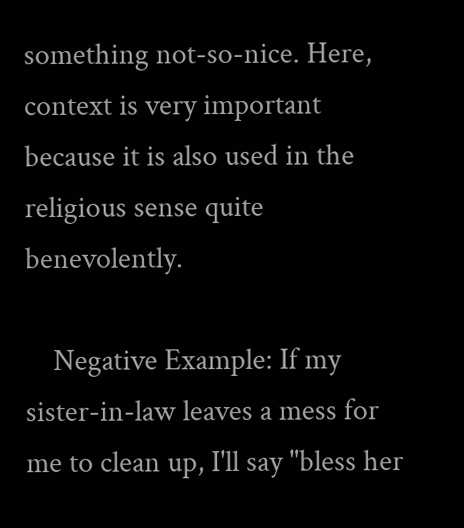something not-so-nice. Here, context is very important because it is also used in the religious sense quite benevolently.

    Negative Example: If my sister-in-law leaves a mess for me to clean up, I'll say "bless her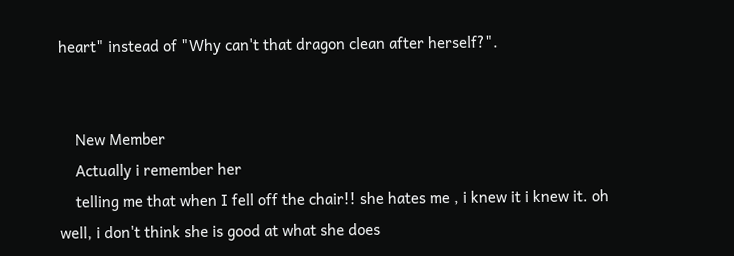heart" instead of "Why can't that dragon clean after herself?".


    New Member
    Actually i remember her
    telling me that when I fell off the chair!! she hates me , i knew it i knew it. oh well, i don't think she is good at what she does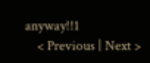anyway!!1
    < Previous | Next >